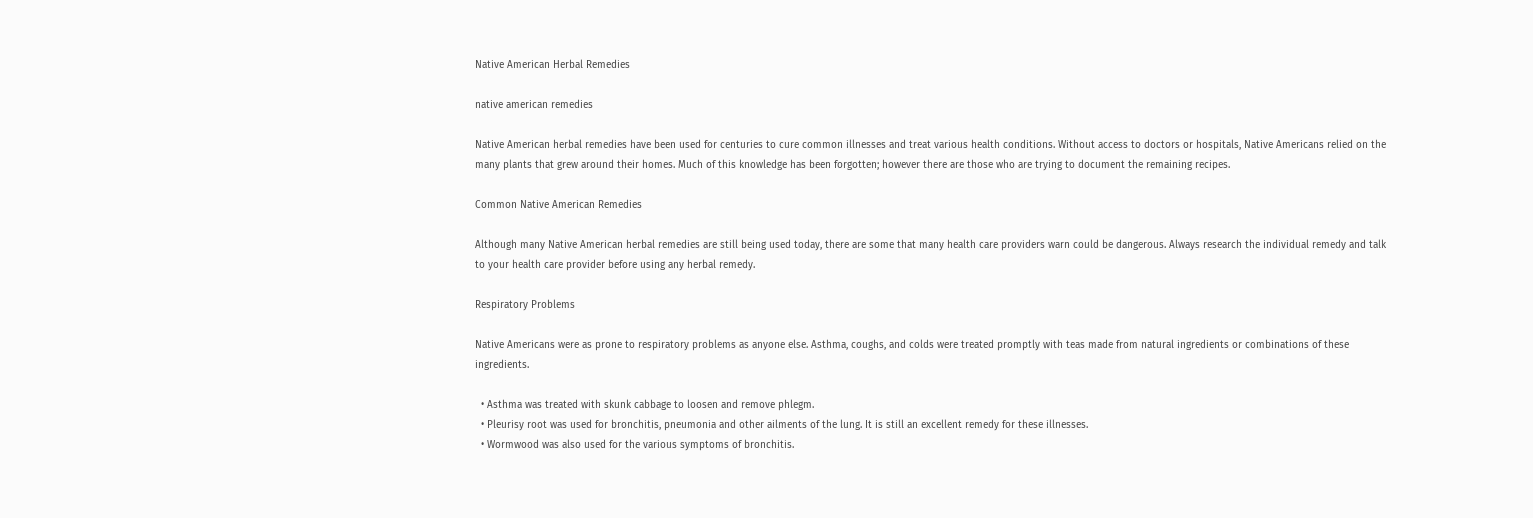Native American Herbal Remedies

native american remedies

Native American herbal remedies have been used for centuries to cure common illnesses and treat various health conditions. Without access to doctors or hospitals, Native Americans relied on the many plants that grew around their homes. Much of this knowledge has been forgotten; however there are those who are trying to document the remaining recipes.

Common Native American Remedies

Although many Native American herbal remedies are still being used today, there are some that many health care providers warn could be dangerous. Always research the individual remedy and talk to your health care provider before using any herbal remedy.

Respiratory Problems

Native Americans were as prone to respiratory problems as anyone else. Asthma, coughs, and colds were treated promptly with teas made from natural ingredients or combinations of these ingredients.

  • Asthma was treated with skunk cabbage to loosen and remove phlegm.
  • Pleurisy root was used for bronchitis, pneumonia and other ailments of the lung. It is still an excellent remedy for these illnesses.
  • Wormwood was also used for the various symptoms of bronchitis.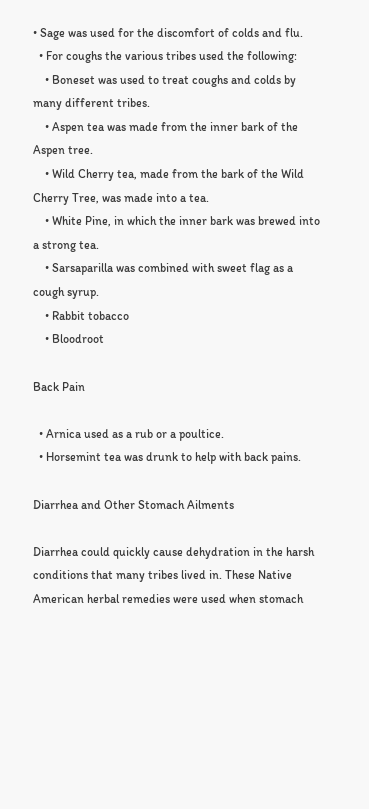• Sage was used for the discomfort of colds and flu.
  • For coughs the various tribes used the following:
    • Boneset was used to treat coughs and colds by many different tribes.
    • Aspen tea was made from the inner bark of the Aspen tree.
    • Wild Cherry tea, made from the bark of the Wild Cherry Tree, was made into a tea.
    • White Pine, in which the inner bark was brewed into a strong tea.
    • Sarsaparilla was combined with sweet flag as a cough syrup.
    • Rabbit tobacco
    • Bloodroot

Back Pain

  • Arnica used as a rub or a poultice.
  • Horsemint tea was drunk to help with back pains.

Diarrhea and Other Stomach Ailments

Diarrhea could quickly cause dehydration in the harsh conditions that many tribes lived in. These Native American herbal remedies were used when stomach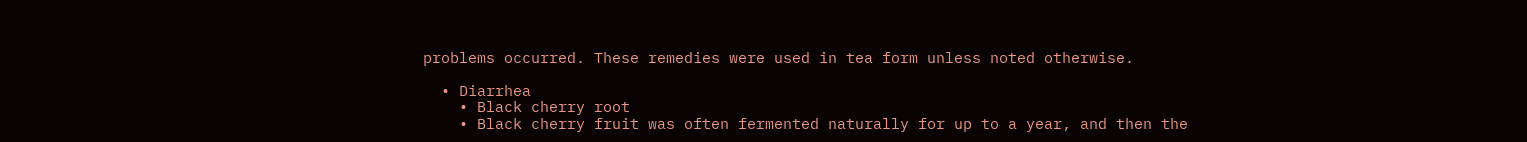problems occurred. These remedies were used in tea form unless noted otherwise.

  • Diarrhea
    • Black cherry root
    • Black cherry fruit was often fermented naturally for up to a year, and then the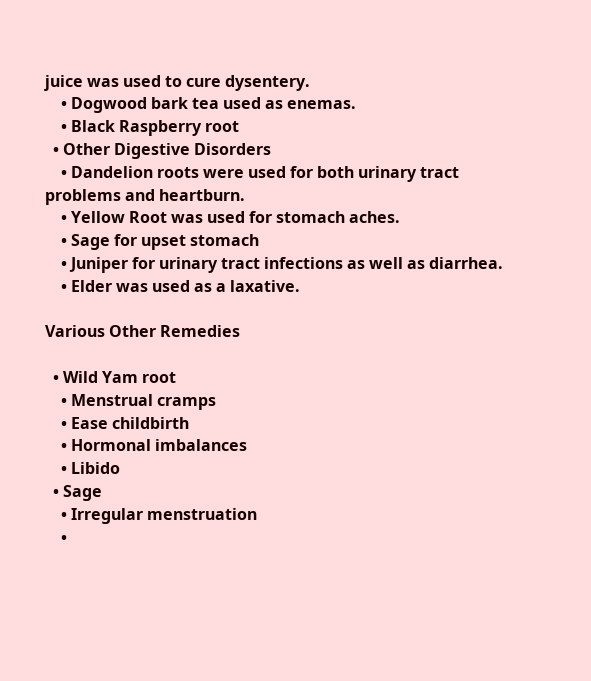juice was used to cure dysentery.
    • Dogwood bark tea used as enemas.
    • Black Raspberry root
  • Other Digestive Disorders
    • Dandelion roots were used for both urinary tract problems and heartburn.
    • Yellow Root was used for stomach aches.
    • Sage for upset stomach
    • Juniper for urinary tract infections as well as diarrhea.
    • Elder was used as a laxative.

Various Other Remedies

  • Wild Yam root
    • Menstrual cramps
    • Ease childbirth
    • Hormonal imbalances
    • Libido
  • Sage
    • Irregular menstruation
    •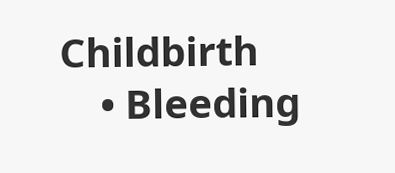Childbirth
    • Bleeding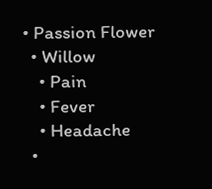• Passion Flower
  • Willow
    • Pain
    • Fever
    • Headache
  •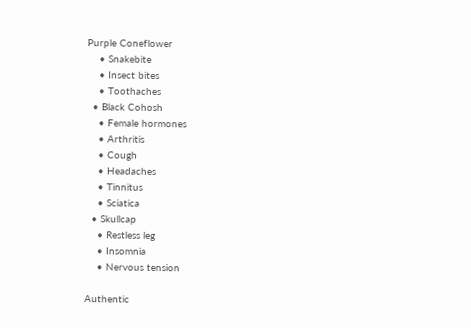Purple Coneflower
    • Snakebite
    • Insect bites
    • Toothaches
  • Black Cohosh
    • Female hormones
    • Arthritis
    • Cough
    • Headaches
    • Tinnitus
    • Sciatica
  • Skullcap
    • Restless leg
    • Insomnia
    • Nervous tension

Authentic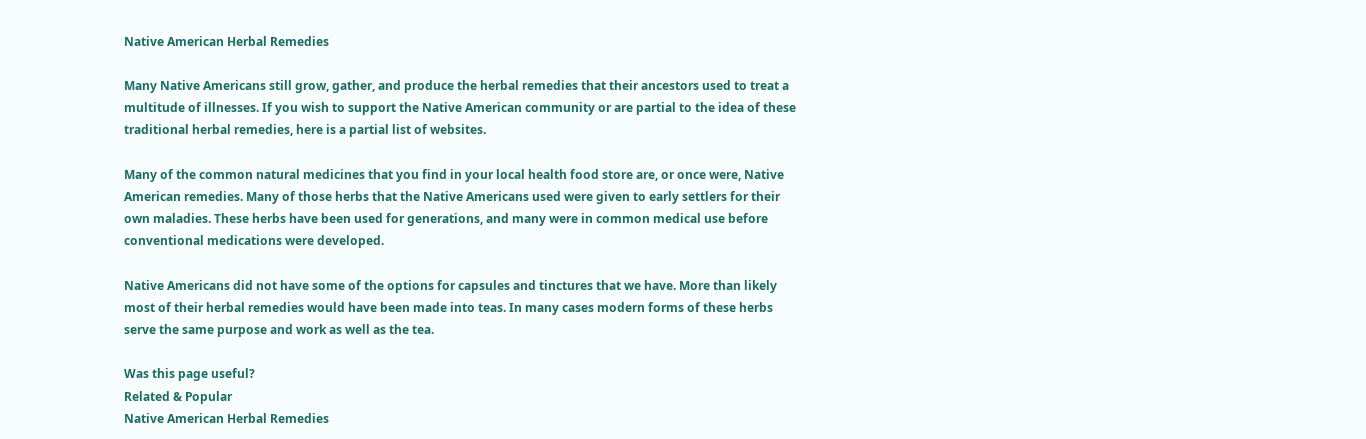Native American Herbal Remedies

Many Native Americans still grow, gather, and produce the herbal remedies that their ancestors used to treat a multitude of illnesses. If you wish to support the Native American community or are partial to the idea of these traditional herbal remedies, here is a partial list of websites.

Many of the common natural medicines that you find in your local health food store are, or once were, Native American remedies. Many of those herbs that the Native Americans used were given to early settlers for their own maladies. These herbs have been used for generations, and many were in common medical use before conventional medications were developed.

Native Americans did not have some of the options for capsules and tinctures that we have. More than likely most of their herbal remedies would have been made into teas. In many cases modern forms of these herbs serve the same purpose and work as well as the tea.

Was this page useful?
Related & Popular
Native American Herbal Remedies